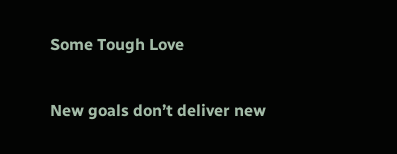Some Tough Love

New goals don’t deliver new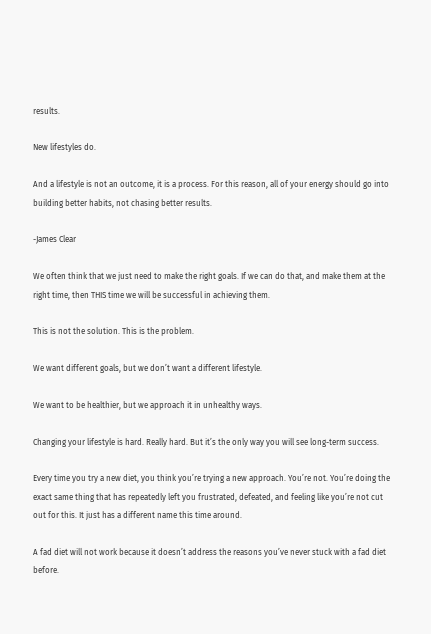results.

New lifestyles do.

And a lifestyle is not an outcome, it is a process. For this reason, all of your energy should go into building better habits, not chasing better results.

-James Clear

We often think that we just need to make the right goals. If we can do that, and make them at the right time, then THIS time we will be successful in achieving them.

This is not the solution. This is the problem.

We want different goals, but we don’t want a different lifestyle.

We want to be healthier, but we approach it in unhealthy ways.

Changing your lifestyle is hard. Really hard. But it’s the only way you will see long-term success.

Every time you try a new diet, you think you’re trying a new approach. You’re not. You’re doing the exact same thing that has repeatedly left you frustrated, defeated, and feeling like you’re not cut out for this. It just has a different name this time around.

A fad diet will not work because it doesn’t address the reasons you’ve never stuck with a fad diet before.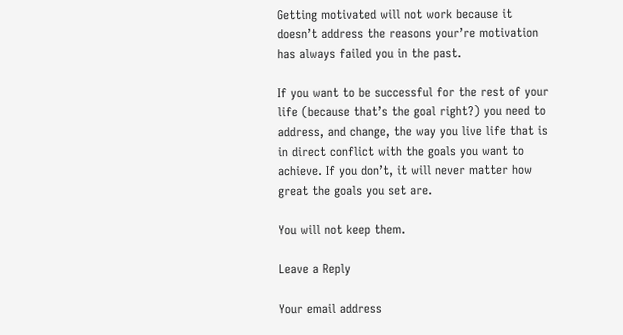Getting motivated will not work because it doesn’t address the reasons your’re motivation has always failed you in the past.

If you want to be successful for the rest of your life (because that’s the goal right?) you need to address, and change, the way you live life that is in direct conflict with the goals you want to achieve. If you don’t, it will never matter how great the goals you set are.

You will not keep them.

Leave a Reply

Your email address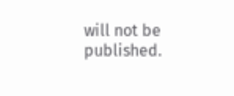will not be published.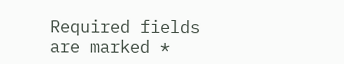Required fields are marked *